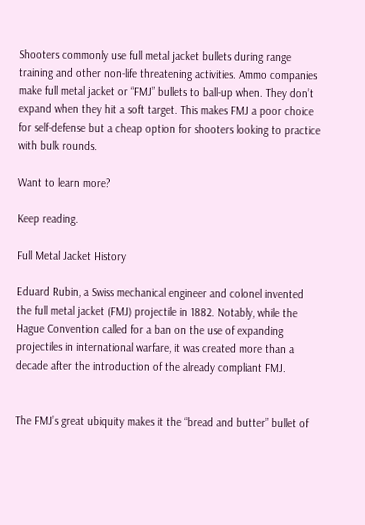Shooters commonly use full metal jacket bullets during range training and other non-life threatening activities. Ammo companies make full metal jacket or “FMJ” bullets to ball-up when. They don’t expand when they hit a soft target. This makes FMJ a poor choice for self-defense but a cheap option for shooters looking to practice with bulk rounds.

Want to learn more?

Keep reading.

Full Metal Jacket History

Eduard Rubin, a Swiss mechanical engineer and colonel invented the full metal jacket (FMJ) projectile in 1882. Notably, while the Hague Convention called for a ban on the use of expanding projectiles in international warfare, it was created more than a decade after the introduction of the already compliant FMJ.


The FMJ’s great ubiquity makes it the “bread and butter” bullet of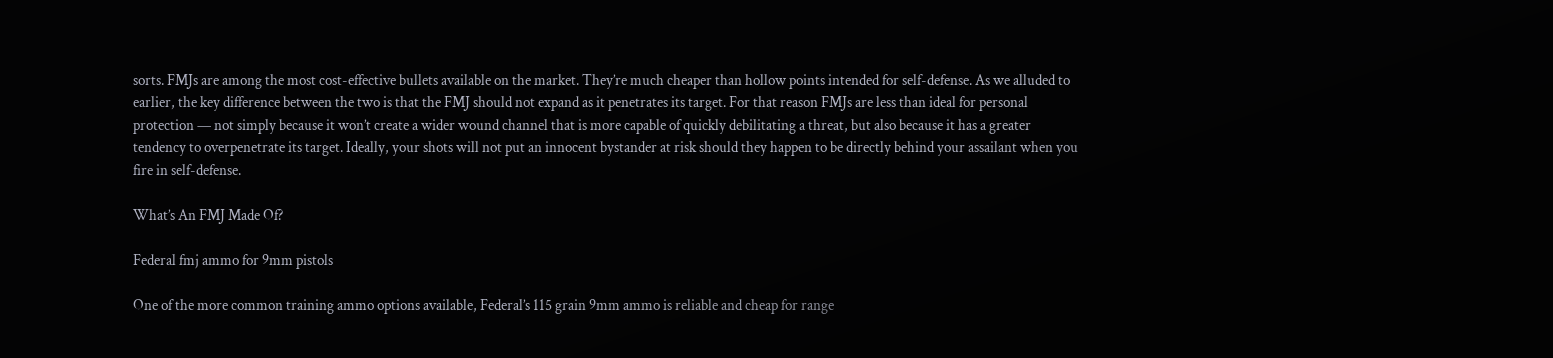sorts. FMJs are among the most cost-effective bullets available on the market. They’re much cheaper than hollow points intended for self-defense. As we alluded to earlier, the key difference between the two is that the FMJ should not expand as it penetrates its target. For that reason FMJs are less than ideal for personal protection — not simply because it won’t create a wider wound channel that is more capable of quickly debilitating a threat, but also because it has a greater tendency to overpenetrate its target. Ideally, your shots will not put an innocent bystander at risk should they happen to be directly behind your assailant when you fire in self-defense.

What’s An FMJ Made Of?

Federal fmj ammo for 9mm pistols

One of the more common training ammo options available, Federal’s 115 grain 9mm ammo is reliable and cheap for range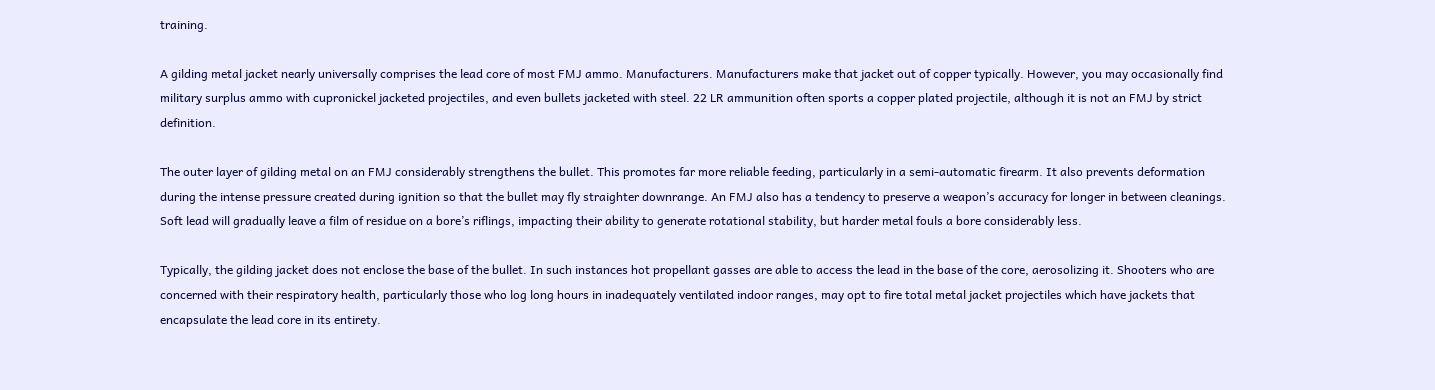training.

A gilding metal jacket nearly universally comprises the lead core of most FMJ ammo. Manufacturers. Manufacturers make that jacket out of copper typically. However, you may occasionally find military surplus ammo with cupronickel jacketed projectiles, and even bullets jacketed with steel. 22 LR ammunition often sports a copper plated projectile, although it is not an FMJ by strict definition.

The outer layer of gilding metal on an FMJ considerably strengthens the bullet. This promotes far more reliable feeding, particularly in a semi-automatic firearm. It also prevents deformation during the intense pressure created during ignition so that the bullet may fly straighter downrange. An FMJ also has a tendency to preserve a weapon’s accuracy for longer in between cleanings. Soft lead will gradually leave a film of residue on a bore’s riflings, impacting their ability to generate rotational stability, but harder metal fouls a bore considerably less.

Typically, the gilding jacket does not enclose the base of the bullet. In such instances hot propellant gasses are able to access the lead in the base of the core, aerosolizing it. Shooters who are concerned with their respiratory health, particularly those who log long hours in inadequately ventilated indoor ranges, may opt to fire total metal jacket projectiles which have jackets that encapsulate the lead core in its entirety.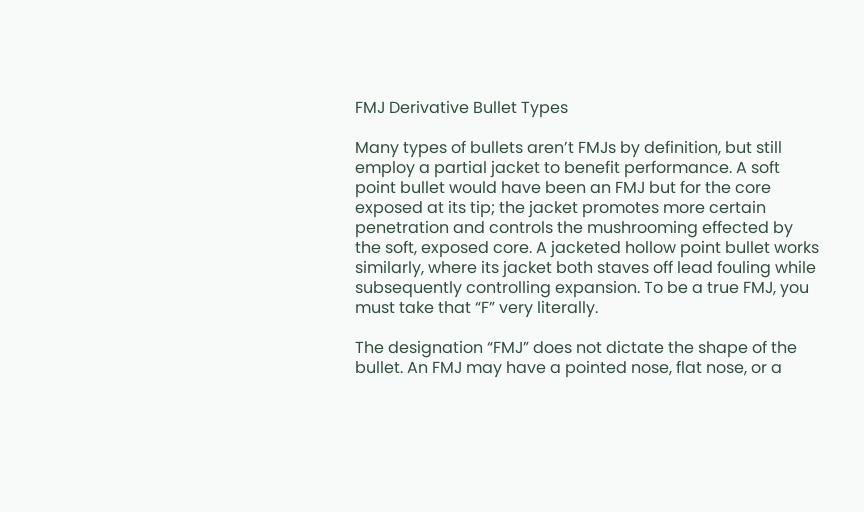FMJ Derivative Bullet Types

Many types of bullets aren’t FMJs by definition, but still employ a partial jacket to benefit performance. A soft point bullet would have been an FMJ but for the core exposed at its tip; the jacket promotes more certain penetration and controls the mushrooming effected by the soft, exposed core. A jacketed hollow point bullet works similarly, where its jacket both staves off lead fouling while subsequently controlling expansion. To be a true FMJ, you must take that “F” very literally.

The designation “FMJ” does not dictate the shape of the bullet. An FMJ may have a pointed nose, flat nose, or a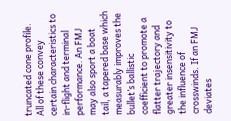truncated cone profile. All of these convey certain characteristics to in-flight and terminal performance. An FMJ may also sport a boat tail, a tapered base which measurably improves the bullet’s ballistic coefficient to promote a flatter trajectory and greater insensitivity to the influence of crosswinds. If an FMJ deviates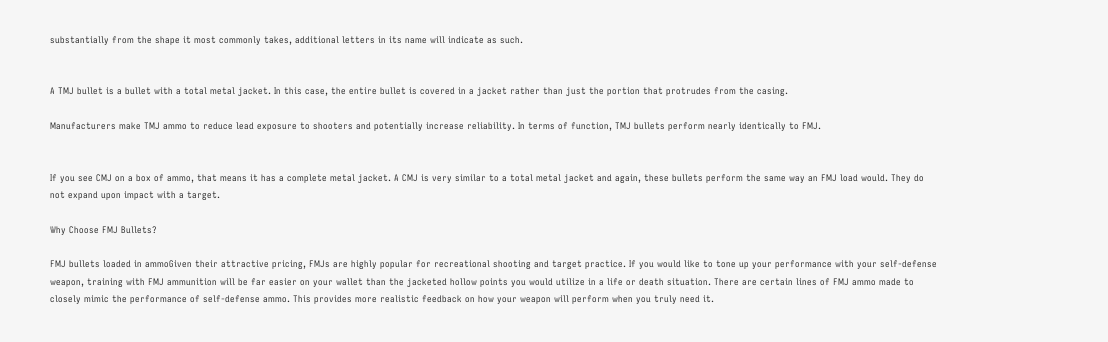substantially from the shape it most commonly takes, additional letters in its name will indicate as such.


A TMJ bullet is a bullet with a total metal jacket. In this case, the entire bullet is covered in a jacket rather than just the portion that protrudes from the casing.

Manufacturers make TMJ ammo to reduce lead exposure to shooters and potentially increase reliability. In terms of function, TMJ bullets perform nearly identically to FMJ.


If you see CMJ on a box of ammo, that means it has a complete metal jacket. A CMJ is very similar to a total metal jacket and again, these bullets perform the same way an FMJ load would. They do not expand upon impact with a target.

Why Choose FMJ Bullets?

FMJ bullets loaded in ammoGiven their attractive pricing, FMJs are highly popular for recreational shooting and target practice. If you would like to tone up your performance with your self-defense weapon, training with FMJ ammunition will be far easier on your wallet than the jacketed hollow points you would utilize in a life or death situation. There are certain lines of FMJ ammo made to closely mimic the performance of self-defense ammo. This provides more realistic feedback on how your weapon will perform when you truly need it.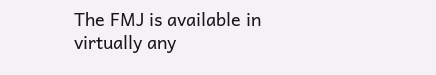The FMJ is available in virtually any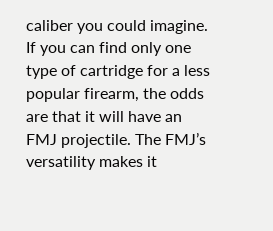caliber you could imagine. If you can find only one type of cartridge for a less popular firearm, the odds are that it will have an FMJ projectile. The FMJ’s versatility makes it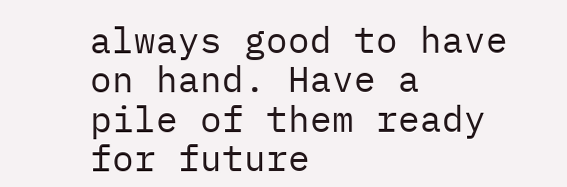always good to have on hand. Have a pile of them ready for future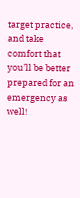target practice, and take comfort that you’ll be better prepared for an emergency as well!